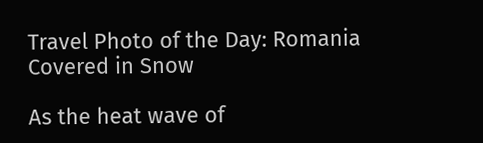Travel Photo of the Day: Romania Covered in Snow

As the heat wave of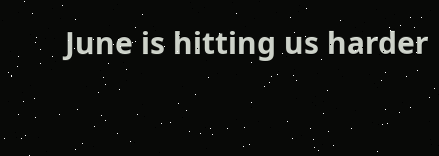June is hitting us harder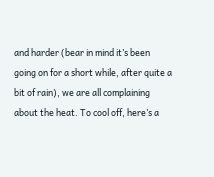and harder (bear in mind it’s been going on for a short while, after quite a bit of rain), we are all complaining about the heat. To cool off, here’s a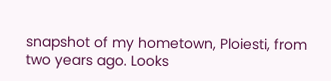snapshot of my hometown, Ploiesti, from two years ago. Looks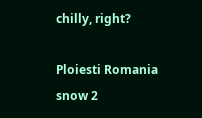chilly, right?

Ploiesti Romania snow 2